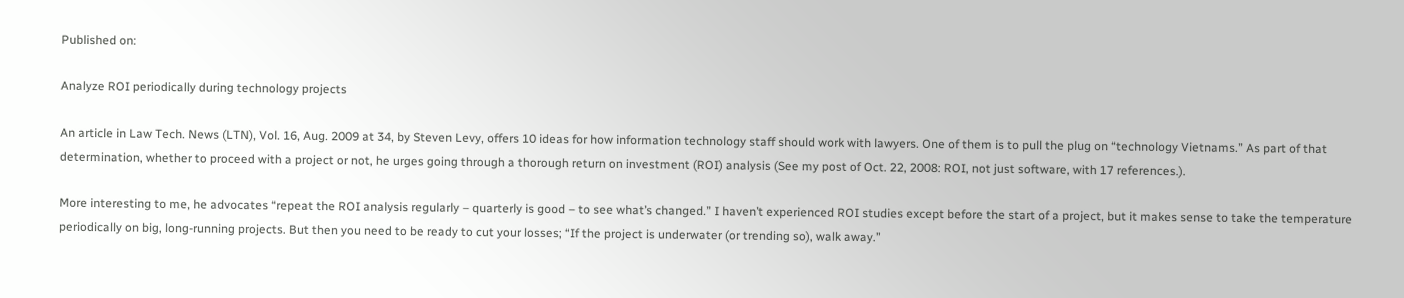Published on:

Analyze ROI periodically during technology projects

An article in Law Tech. News (LTN), Vol. 16, Aug. 2009 at 34, by Steven Levy, offers 10 ideas for how information technology staff should work with lawyers. One of them is to pull the plug on “technology Vietnams.” As part of that determination, whether to proceed with a project or not, he urges going through a thorough return on investment (ROI) analysis (See my post of Oct. 22, 2008: ROI, not just software, with 17 references.).

More interesting to me, he advocates “repeat the ROI analysis regularly – quarterly is good – to see what’s changed.” I haven’t experienced ROI studies except before the start of a project, but it makes sense to take the temperature periodically on big, long-running projects. But then you need to be ready to cut your losses; “If the project is underwater (or trending so), walk away.”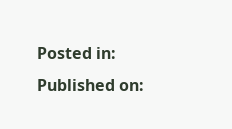Posted in:
Published on: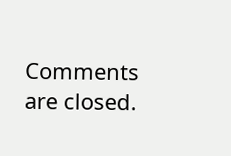Comments are closed.